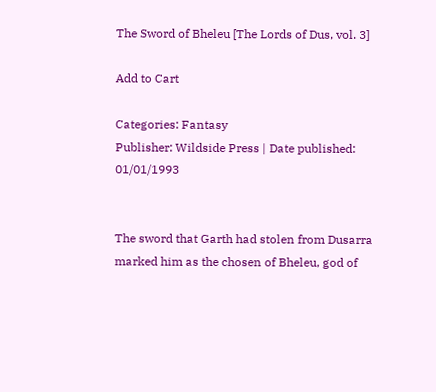The Sword of Bheleu [The Lords of Dus, vol. 3]

Add to Cart

Categories: Fantasy
Publisher: Wildside Press | Date published: 01/01/1993


The sword that Garth had stolen from Dusarra marked him as the chosen of Bheleu, god of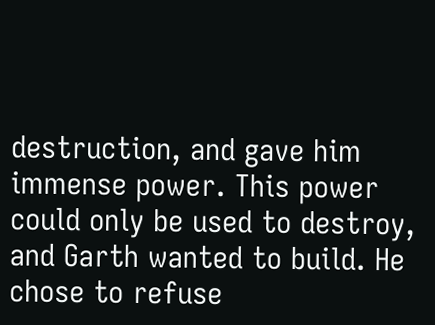destruction, and gave him immense power. This power could only be used to destroy, and Garth wanted to build. He chose to refuse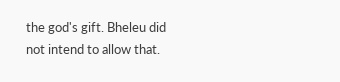the god's gift. Bheleu did not intend to allow that.